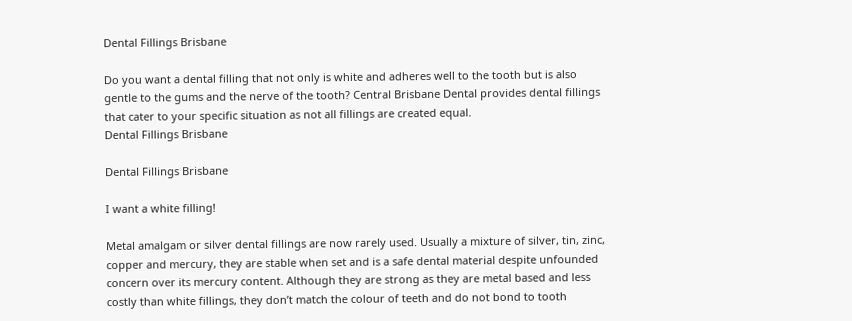Dental Fillings Brisbane

Do you want a dental filling that not only is white and adheres well to the tooth but is also gentle to the gums and the nerve of the tooth? Central Brisbane Dental provides dental fillings that cater to your specific situation as not all fillings are created equal.
Dental Fillings Brisbane

Dental Fillings Brisbane

I want a white filling!

Metal amalgam or silver dental fillings are now rarely used. Usually a mixture of silver, tin, zinc, copper and mercury, they are stable when set and is a safe dental material despite unfounded concern over its mercury content. Although they are strong as they are metal based and less costly than white fillings, they don’t match the colour of teeth and do not bond to tooth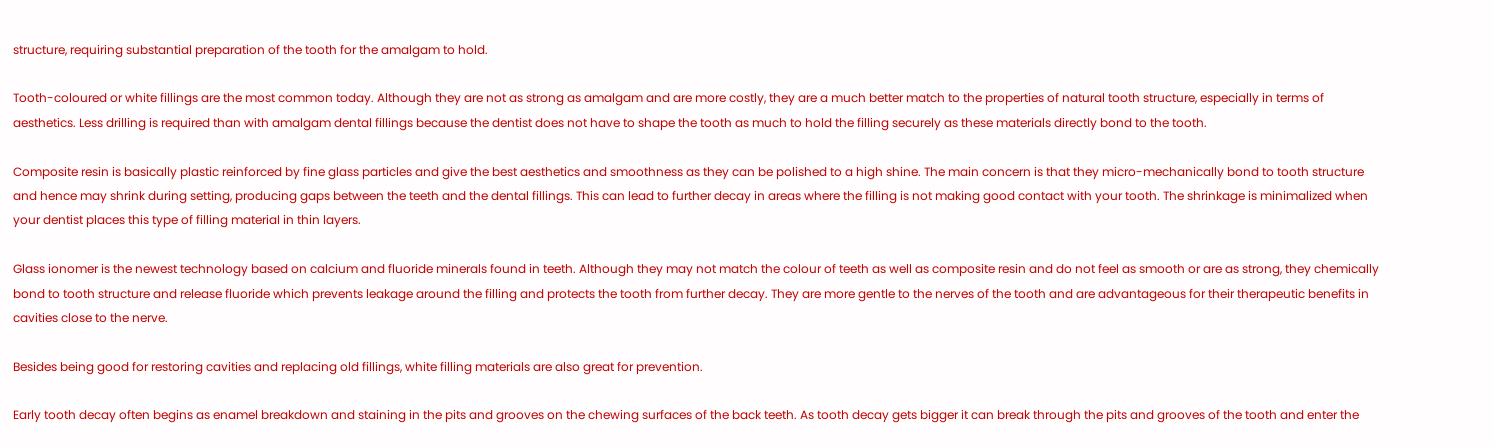structure, requiring substantial preparation of the tooth for the amalgam to hold.

Tooth-coloured or white fillings are the most common today. Although they are not as strong as amalgam and are more costly, they are a much better match to the properties of natural tooth structure, especially in terms of aesthetics. Less drilling is required than with amalgam dental fillings because the dentist does not have to shape the tooth as much to hold the filling securely as these materials directly bond to the tooth.

Composite resin is basically plastic reinforced by fine glass particles and give the best aesthetics and smoothness as they can be polished to a high shine. The main concern is that they micro-mechanically bond to tooth structure and hence may shrink during setting, producing gaps between the teeth and the dental fillings. This can lead to further decay in areas where the filling is not making good contact with your tooth. The shrinkage is minimalized when your dentist places this type of filling material in thin layers.

Glass ionomer is the newest technology based on calcium and fluoride minerals found in teeth. Although they may not match the colour of teeth as well as composite resin and do not feel as smooth or are as strong, they chemically bond to tooth structure and release fluoride which prevents leakage around the filling and protects the tooth from further decay. They are more gentle to the nerves of the tooth and are advantageous for their therapeutic benefits in cavities close to the nerve.

Besides being good for restoring cavities and replacing old fillings, white filling materials are also great for prevention.

Early tooth decay often begins as enamel breakdown and staining in the pits and grooves on the chewing surfaces of the back teeth. As tooth decay gets bigger it can break through the pits and grooves of the tooth and enter the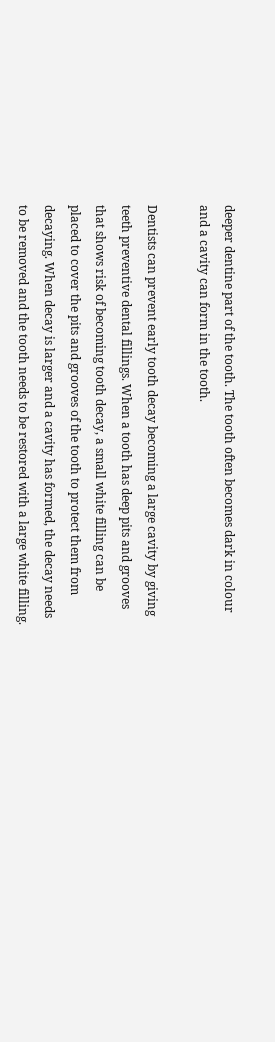deeper dentine part of the tooth. The tooth often becomes dark in colour and a cavity can form in the tooth.

Dentists can prevent early tooth decay becoming a large cavity by giving teeth preventive dental fillings. When a tooth has deep pits and grooves that shows risk of becoming tooth decay, a small white filling can be placed to cover the pits and grooves of the tooth to protect them from decaying. When decay is larger and a cavity has formed, the decay needs to be removed and the tooth needs to be restored with a large white filling.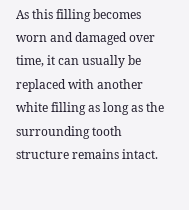As this filling becomes worn and damaged over time, it can usually be replaced with another white filling as long as the surrounding tooth structure remains intact.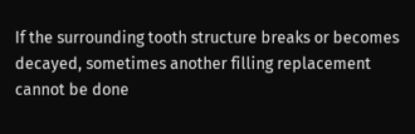If the surrounding tooth structure breaks or becomes decayed, sometimes another filling replacement cannot be done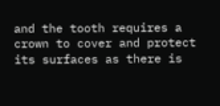and the tooth requires a crown to cover and protect its surfaces as there is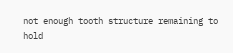not enough tooth structure remaining to hold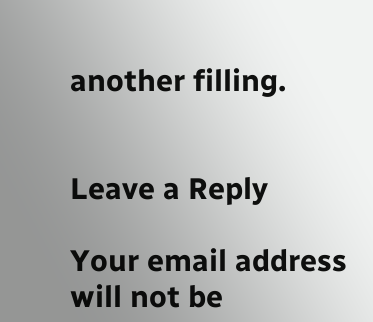another filling.


Leave a Reply

Your email address will not be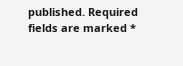published. Required fields are marked *